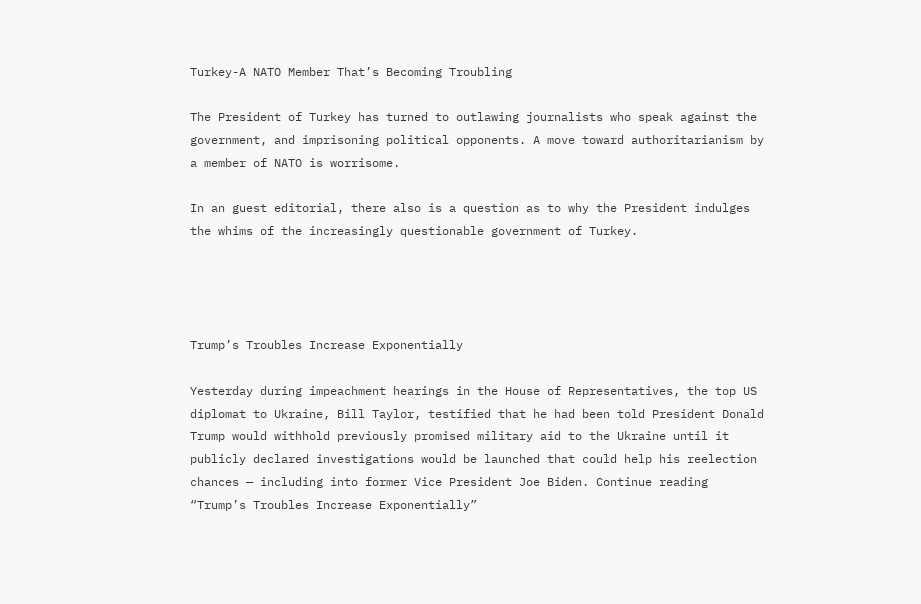Turkey-A NATO Member That’s Becoming Troubling

The President of Turkey has turned to outlawing journalists who speak against the government, and imprisoning political opponents. A move toward authoritarianism by a member of NATO is worrisome.

In an guest editorial, there also is a question as to why the President indulges the whims of the increasingly questionable government of Turkey.




Trump’s Troubles Increase Exponentially

Yesterday during impeachment hearings in the House of Representatives, the top US diplomat to Ukraine, Bill Taylor, testified that he had been told President Donald Trump would withhold previously promised military aid to the Ukraine until it publicly declared investigations would be launched that could help his reelection chances — including into former Vice President Joe Biden. Continue reading “Trump’s Troubles Increase Exponentially”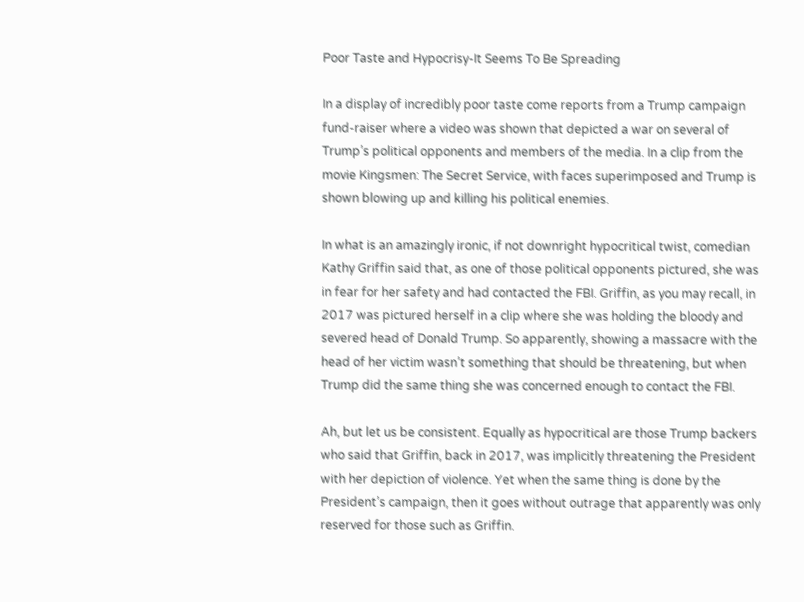Poor Taste and Hypocrisy-It Seems To Be Spreading

In a display of incredibly poor taste come reports from a Trump campaign fund-raiser where a video was shown that depicted a war on several of Trump’s political opponents and members of the media. In a clip from the movie Kingsmen: The Secret Service, with faces superimposed and Trump is shown blowing up and killing his political enemies.

In what is an amazingly ironic, if not downright hypocritical twist, comedian Kathy Griffin said that, as one of those political opponents pictured, she was in fear for her safety and had contacted the FBI. Griffin, as you may recall, in 2017 was pictured herself in a clip where she was holding the bloody and severed head of Donald Trump. So apparently, showing a massacre with the head of her victim wasn’t something that should be threatening, but when Trump did the same thing she was concerned enough to contact the FBI.

Ah, but let us be consistent. Equally as hypocritical are those Trump backers who said that Griffin, back in 2017, was implicitly threatening the President with her depiction of violence. Yet when the same thing is done by the President’s campaign, then it goes without outrage that apparently was only reserved for those such as Griffin.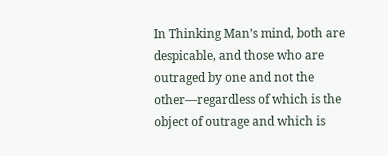In Thinking Man’s mind, both are despicable, and those who are outraged by one and not the other—regardless of which is the object of outrage and which is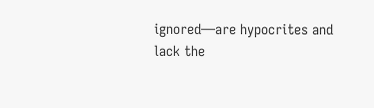ignored—are hypocrites and lack the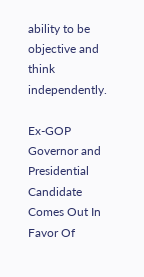ability to be objective and think independently.

Ex-GOP Governor and Presidential Candidate Comes Out In Favor Of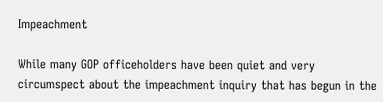Impeachment

While many GOP officeholders have been quiet and very circumspect about the impeachment inquiry that has begun in the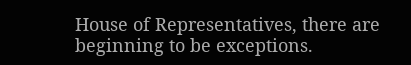House of Representatives, there are beginning to be exceptions.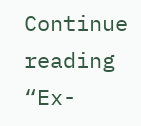Continue reading “Ex-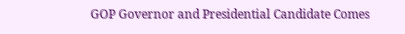GOP Governor and Presidential Candidate Comes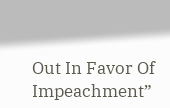Out In Favor Of Impeachment”